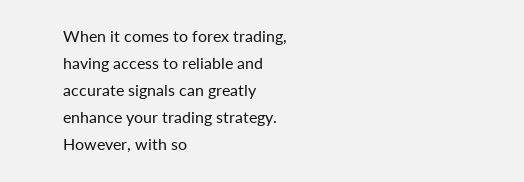When it comes to forex trading, having access to reliable and accurate signals can greatly enhance your trading strategy. However, with so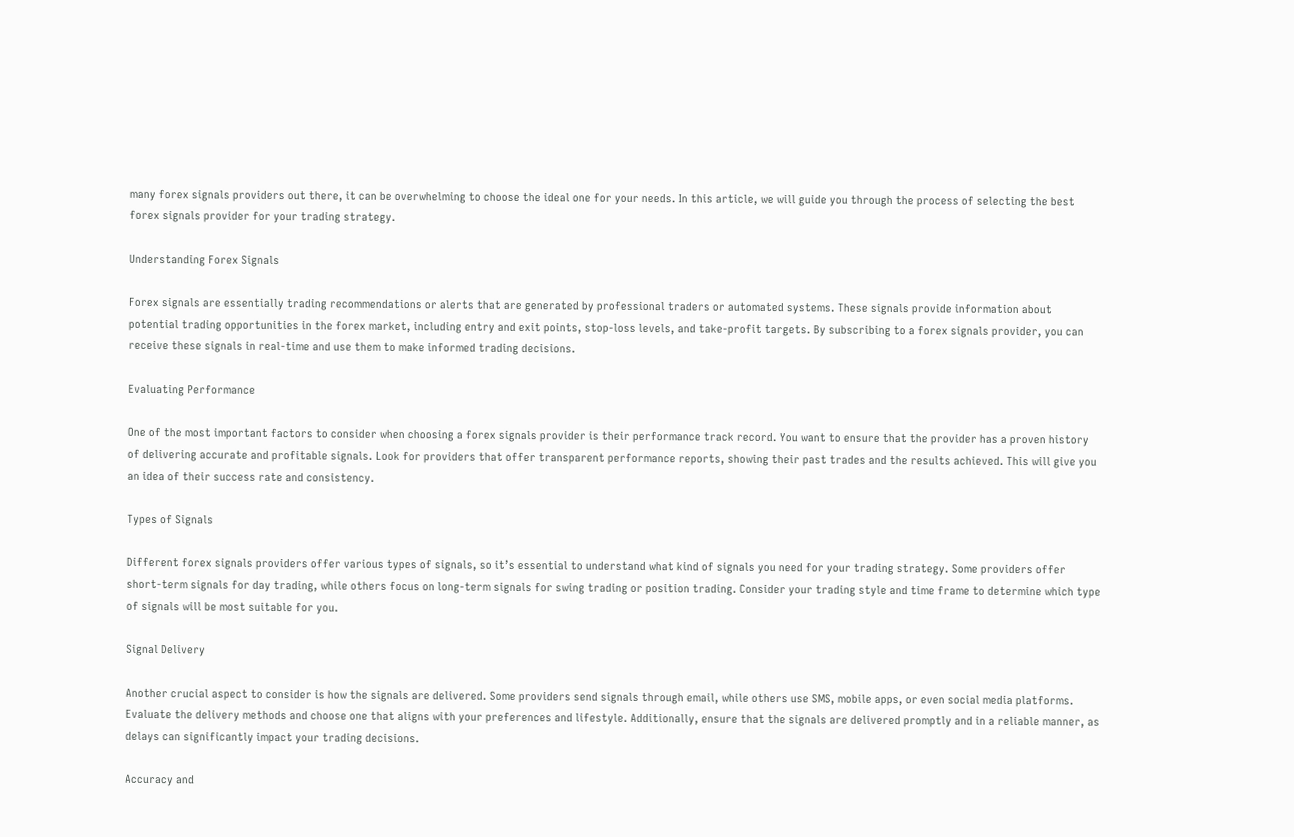many forex signals providers out there, it can be overwhelming to choose the ideal one for your needs. In this article, we will guide you through the process of selecting the best forex signals provider for your trading strategy.

Understanding Forex Signals

Forex signals are essentially trading recommendations or alerts that are generated by professional traders or automated systems. These signals provide information about potential trading opportunities in the forex market, including entry and exit points, stop-loss levels, and take-profit targets. By subscribing to a forex signals provider, you can receive these signals in real-time and use them to make informed trading decisions.

Evaluating Performance

One of the most important factors to consider when choosing a forex signals provider is their performance track record. You want to ensure that the provider has a proven history of delivering accurate and profitable signals. Look for providers that offer transparent performance reports, showing their past trades and the results achieved. This will give you an idea of their success rate and consistency.

Types of Signals

Different forex signals providers offer various types of signals, so it’s essential to understand what kind of signals you need for your trading strategy. Some providers offer short-term signals for day trading, while others focus on long-term signals for swing trading or position trading. Consider your trading style and time frame to determine which type of signals will be most suitable for you.

Signal Delivery

Another crucial aspect to consider is how the signals are delivered. Some providers send signals through email, while others use SMS, mobile apps, or even social media platforms. Evaluate the delivery methods and choose one that aligns with your preferences and lifestyle. Additionally, ensure that the signals are delivered promptly and in a reliable manner, as delays can significantly impact your trading decisions.

Accuracy and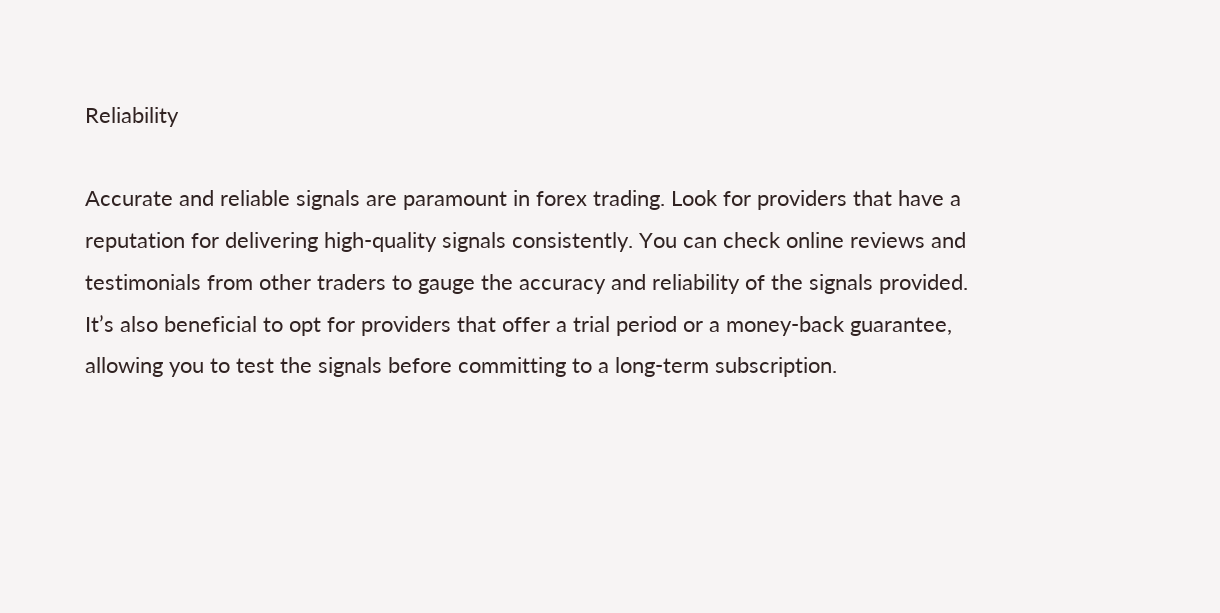Reliability

Accurate and reliable signals are paramount in forex trading. Look for providers that have a reputation for delivering high-quality signals consistently. You can check online reviews and testimonials from other traders to gauge the accuracy and reliability of the signals provided. It’s also beneficial to opt for providers that offer a trial period or a money-back guarantee, allowing you to test the signals before committing to a long-term subscription.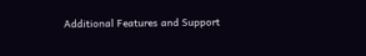Additional Features and Support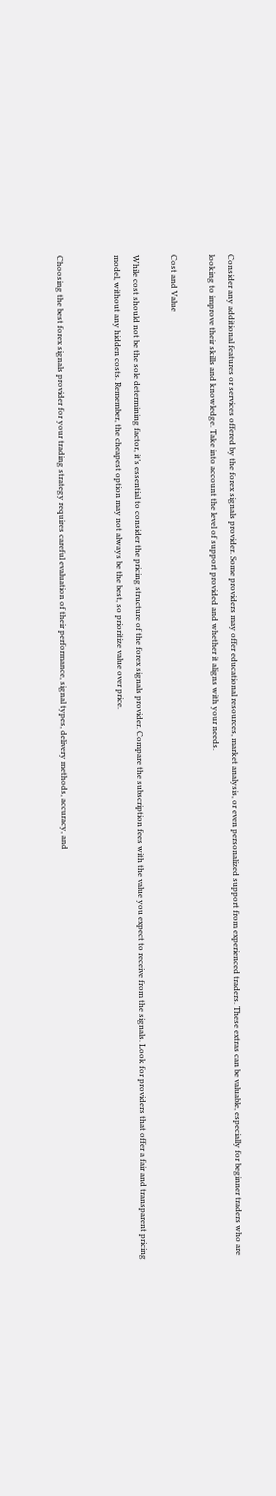Consider any additional features or services offered by the forex signals provider. Some providers may offer educational resources, market analysis, or even personalized support from experienced traders. These extras can be valuable, especially for beginner traders who are looking to improve their skills and knowledge. Take into account the level of support provided and whether it aligns with your needs.

Cost and Value

While cost should not be the sole determining factor, it’s essential to consider the pricing structure of the forex signals provider. Compare the subscription fees with the value you expect to receive from the signals. Look for providers that offer a fair and transparent pricing model, without any hidden costs. Remember, the cheapest option may not always be the best, so prioritize value over price.


Choosing the best forex signals provider for your trading strategy requires careful evaluation of their performance, signal types, delivery methods, accuracy, and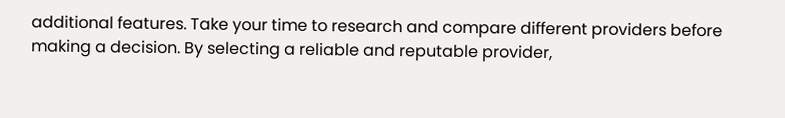additional features. Take your time to research and compare different providers before making a decision. By selecting a reliable and reputable provider,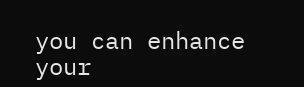you can enhance your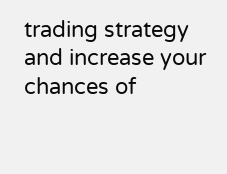trading strategy and increase your chances of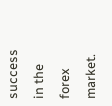success in the forex market.